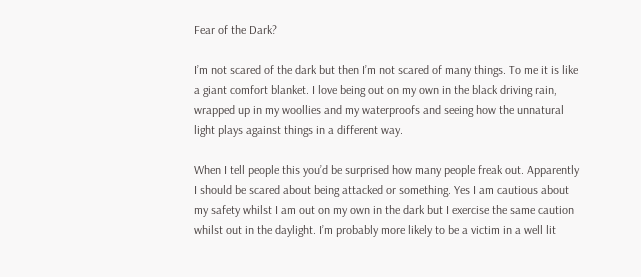Fear of the Dark?

I’m not scared of the dark but then I’m not scared of many things. To me it is like a giant comfort blanket. I love being out on my own in the black driving rain, wrapped up in my woollies and my waterproofs and seeing how the unnatural light plays against things in a different way.

When I tell people this you’d be surprised how many people freak out. Apparently I should be scared about being attacked or something. Yes I am cautious about my safety whilst I am out on my own in the dark but I exercise the same caution whilst out in the daylight. I’m probably more likely to be a victim in a well lit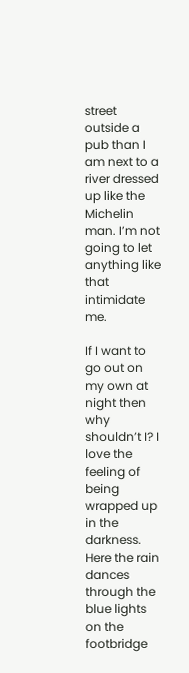street outside a pub than I am next to a river dressed up like the Michelin man. I’m not going to let anything like that intimidate me.

If I want to go out on my own at night then why shouldn’t I? I love the feeling of being wrapped up in the darkness. Here the rain dances through the blue lights on the footbridge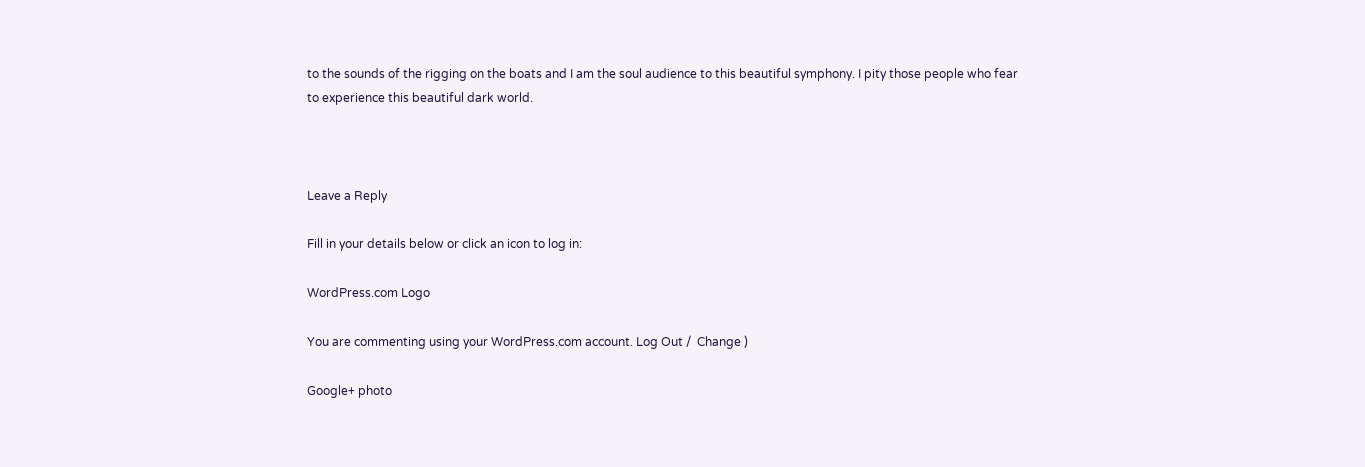to the sounds of the rigging on the boats and I am the soul audience to this beautiful symphony. I pity those people who fear to experience this beautiful dark world.



Leave a Reply

Fill in your details below or click an icon to log in:

WordPress.com Logo

You are commenting using your WordPress.com account. Log Out /  Change )

Google+ photo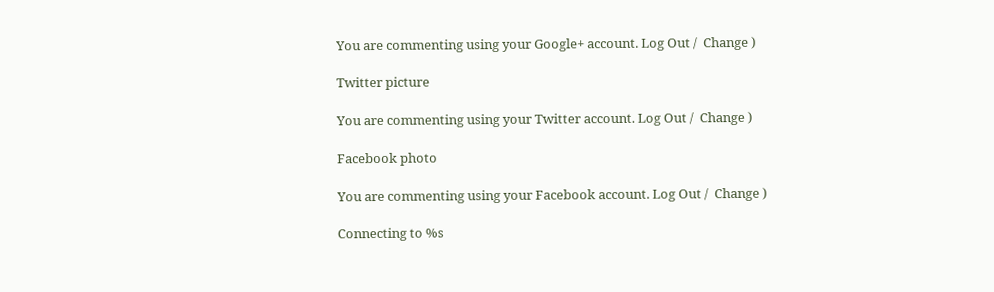You are commenting using your Google+ account. Log Out /  Change )

Twitter picture

You are commenting using your Twitter account. Log Out /  Change )

Facebook photo

You are commenting using your Facebook account. Log Out /  Change )

Connecting to %s